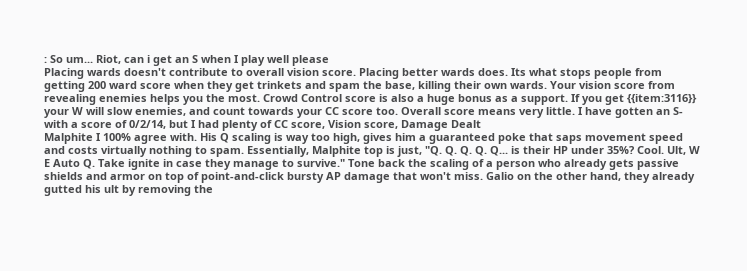: So um... Riot, can i get an S when I play well please
Placing wards doesn't contribute to overall vision score. Placing better wards does. Its what stops people from getting 200 ward score when they get trinkets and spam the base, killing their own wards. Your vision score from revealing enemies helps you the most. Crowd Control score is also a huge bonus as a support. If you get {{item:3116}} your W will slow enemies, and count towards your CC score too. Overall score means very little. I have gotten an S- with a score of 0/2/14, but I had plenty of CC score, Vision score, Damage Dealt
Malphite I 100% agree with. His Q scaling is way too high, gives him a guaranteed poke that saps movement speed and costs virtually nothing to spam. Essentially, Malphite top is just, "Q. Q. Q. Q. Q... is their HP under 35%? Cool. Ult, W E Auto Q. Take ignite in case they manage to survive." Tone back the scaling of a person who already gets passive shields and armor on top of point-and-click bursty AP damage that won't miss. Galio on the other hand, they already gutted his ult by removing the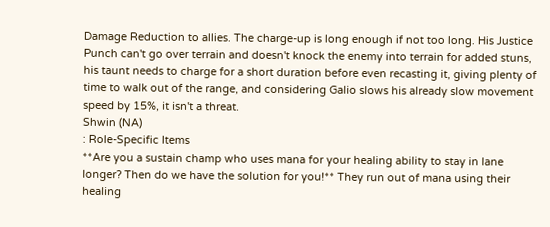Damage Reduction to allies. The charge-up is long enough if not too long. His Justice Punch can't go over terrain and doesn't knock the enemy into terrain for added stuns, his taunt needs to charge for a short duration before even recasting it, giving plenty of time to walk out of the range, and considering Galio slows his already slow movement speed by 15%, it isn't a threat.
Shwin (NA)
: Role-Specific Items
**Are you a sustain champ who uses mana for your healing ability to stay in lane longer? Then do we have the solution for you!** They run out of mana using their healing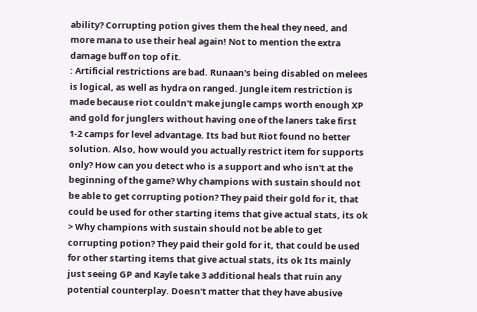ability? Corrupting potion gives them the heal they need, and more mana to use their heal again! Not to mention the extra damage buff on top of it.
: Artificial restrictions are bad. Runaan's being disabled on melees is logical, as well as hydra on ranged. Jungle item restriction is made because riot couldn't make jungle camps worth enough XP and gold for junglers without having one of the laners take first 1-2 camps for level advantage. Its bad but Riot found no better solution. Also, how would you actually restrict item for supports only? How can you detect who is a support and who isn't at the beginning of the game? Why champions with sustain should not be able to get corrupting potion? They paid their gold for it, that could be used for other starting items that give actual stats, its ok
> Why champions with sustain should not be able to get corrupting potion? They paid their gold for it, that could be used for other starting items that give actual stats, its ok Its mainly just seeing GP and Kayle take 3 additional heals that ruin any potential counterplay. Doesn't matter that they have abusive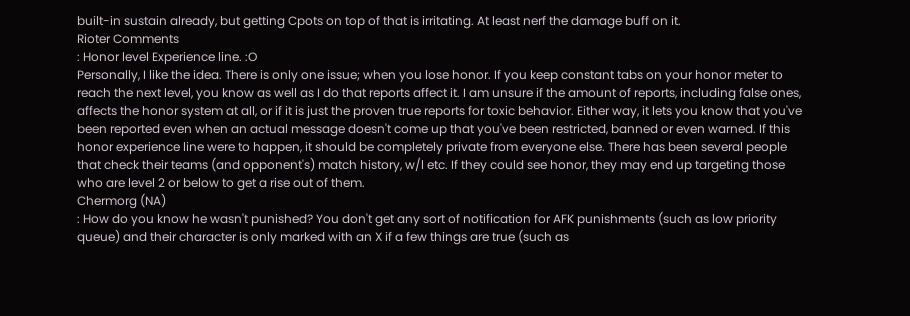built-in sustain already, but getting Cpots on top of that is irritating. At least nerf the damage buff on it.
Rioter Comments
: Honor level Experience line. :O
Personally, I like the idea. There is only one issue; when you lose honor. If you keep constant tabs on your honor meter to reach the next level, you know as well as I do that reports affect it. I am unsure if the amount of reports, including false ones, affects the honor system at all, or if it is just the proven true reports for toxic behavior. Either way, it lets you know that you've been reported even when an actual message doesn't come up that you've been restricted, banned or even warned. If this honor experience line were to happen, it should be completely private from everyone else. There has been several people that check their teams (and opponent's) match history, w/l etc. If they could see honor, they may end up targeting those who are level 2 or below to get a rise out of them.
Chermorg (NA)
: How do you know he wasn't punished? You don't get any sort of notification for AFK punishments (such as low priority queue) and their character is only marked with an X if a few things are true (such as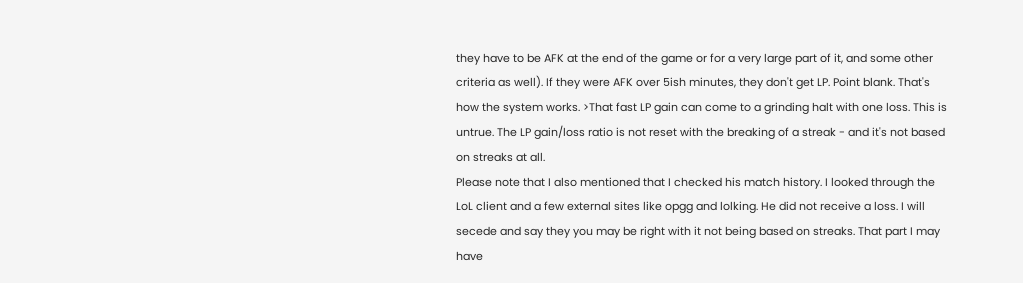they have to be AFK at the end of the game or for a very large part of it, and some other criteria as well). If they were AFK over 5ish minutes, they don't get LP. Point blank. That's how the system works. >That fast LP gain can come to a grinding halt with one loss. This is untrue. The LP gain/loss ratio is not reset with the breaking of a streak - and it's not based on streaks at all.
Please note that I also mentioned that I checked his match history. I looked through the LoL client and a few external sites like opgg and lolking. He did not receive a loss. I will secede and say they you may be right with it not being based on streaks. That part I may have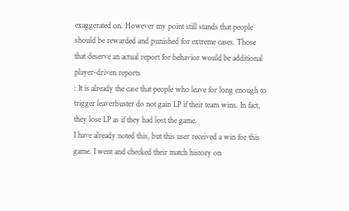exaggerated on. However my point still stands that people should be rewarded and punished for extreme cases. Those that deserve an actual report for behavior would be additional player-driven reports
: It is already the case that people who leave for long enough to trigger leaverbuster do not gain LP if their team wins. In fact, they lose LP as if they had lost the game.
I have already noted this, but this user received a win for this game. I went and checked their match history on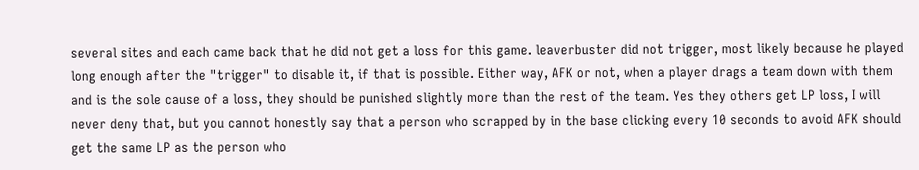several sites and each came back that he did not get a loss for this game. leaverbuster did not trigger, most likely because he played long enough after the "trigger" to disable it, if that is possible. Either way, AFK or not, when a player drags a team down with them and is the sole cause of a loss, they should be punished slightly more than the rest of the team. Yes they others get LP loss, I will never deny that, but you cannot honestly say that a person who scrapped by in the base clicking every 10 seconds to avoid AFK should get the same LP as the person who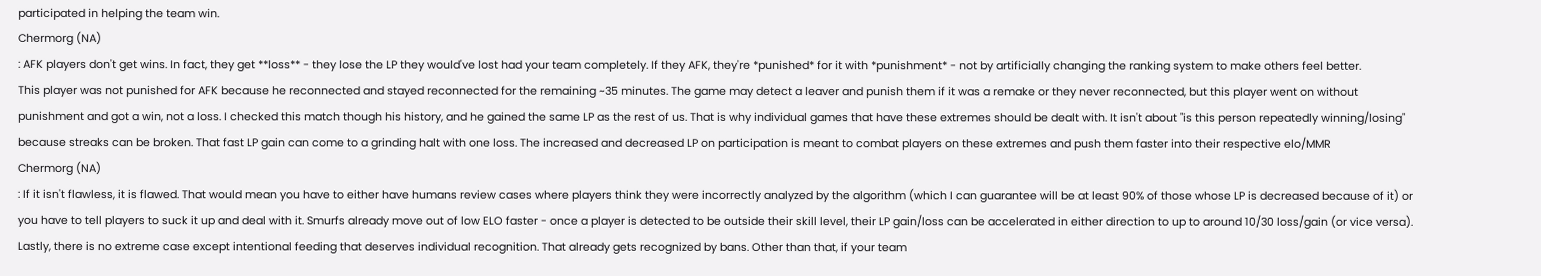participated in helping the team win.
Chermorg (NA)
: AFK players don't get wins. In fact, they get **loss** - they lose the LP they would've lost had your team completely. If they AFK, they're *punished* for it with *punishment* - not by artificially changing the ranking system to make others feel better.
This player was not punished for AFK because he reconnected and stayed reconnected for the remaining ~35 minutes. The game may detect a leaver and punish them if it was a remake or they never reconnected, but this player went on without punishment and got a win, not a loss. I checked this match though his history, and he gained the same LP as the rest of us. That is why individual games that have these extremes should be dealt with. It isn't about "is this person repeatedly winning/losing" because streaks can be broken. That fast LP gain can come to a grinding halt with one loss. The increased and decreased LP on participation is meant to combat players on these extremes and push them faster into their respective elo/MMR
Chermorg (NA)
: If it isn't flawless, it is flawed. That would mean you have to either have humans review cases where players think they were incorrectly analyzed by the algorithm (which I can guarantee will be at least 90% of those whose LP is decreased because of it) or you have to tell players to suck it up and deal with it. Smurfs already move out of low ELO faster - once a player is detected to be outside their skill level, their LP gain/loss can be accelerated in either direction to up to around 10/30 loss/gain (or vice versa). Lastly, there is no extreme case except intentional feeding that deserves individual recognition. That already gets recognized by bans. Other than that, if your team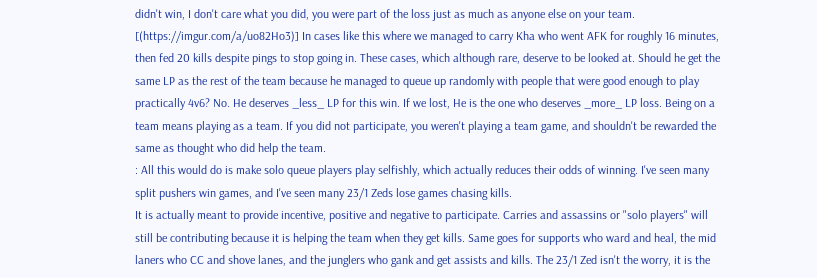didn't win, I don't care what you did, you were part of the loss just as much as anyone else on your team.
[(https://imgur.com/a/uo82Ho3)] In cases like this where we managed to carry Kha who went AFK for roughly 16 minutes, then fed 20 kills despite pings to stop going in. These cases, which although rare, deserve to be looked at. Should he get the same LP as the rest of the team because he managed to queue up randomly with people that were good enough to play practically 4v6? No. He deserves _less_ LP for this win. If we lost, He is the one who deserves _more_ LP loss. Being on a team means playing as a team. If you did not participate, you weren't playing a team game, and shouldn't be rewarded the same as thought who did help the team.
: All this would do is make solo queue players play selfishly, which actually reduces their odds of winning. I've seen many split pushers win games, and I've seen many 23/1 Zeds lose games chasing kills.
It is actually meant to provide incentive, positive and negative to participate. Carries and assassins or "solo players" will still be contributing because it is helping the team when they get kills. Same goes for supports who ward and heal, the mid laners who CC and shove lanes, and the junglers who gank and get assists and kills. The 23/1 Zed isn't the worry, it is the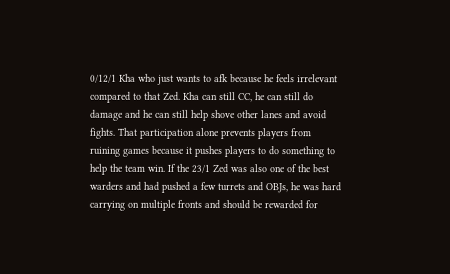0/12/1 Kha who just wants to afk because he feels irrelevant compared to that Zed. Kha can still CC, he can still do damage and he can still help shove other lanes and avoid fights. That participation alone prevents players from ruining games because it pushes players to do something to help the team win. If the 23/1 Zed was also one of the best warders and had pushed a few turrets and OBJs, he was hard carrying on multiple fronts and should be rewarded for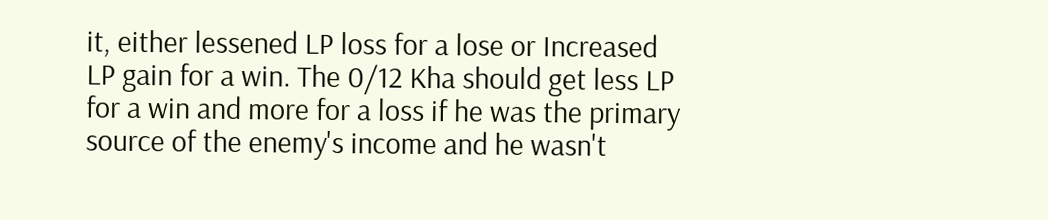it, either lessened LP loss for a lose or Increased LP gain for a win. The 0/12 Kha should get less LP for a win and more for a loss if he was the primary source of the enemy's income and he wasn't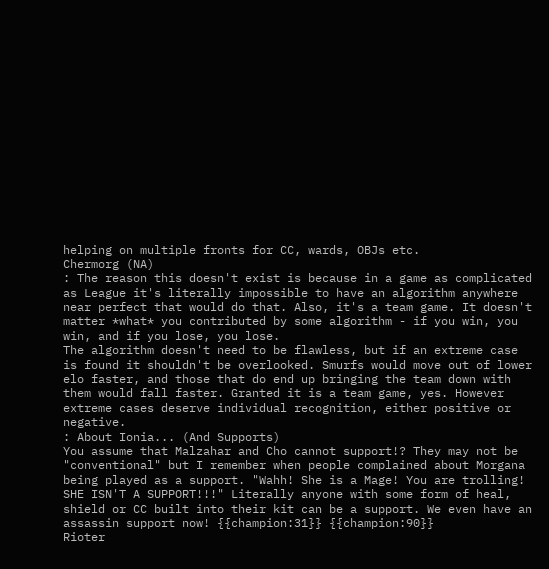helping on multiple fronts for CC, wards, OBJs etc.
Chermorg (NA)
: The reason this doesn't exist is because in a game as complicated as League it's literally impossible to have an algorithm anywhere near perfect that would do that. Also, it's a team game. It doesn't matter *what* you contributed by some algorithm - if you win, you win, and if you lose, you lose.
The algorithm doesn't need to be flawless, but if an extreme case is found it shouldn't be overlooked. Smurfs would move out of lower elo faster, and those that do end up bringing the team down with them would fall faster. Granted it is a team game, yes. However extreme cases deserve individual recognition, either positive or negative.
: About Ionia... (And Supports)
You assume that Malzahar and Cho cannot support!? They may not be "conventional" but I remember when people complained about Morgana being played as a support. "Wahh! She is a Mage! You are trolling! SHE ISN'T A SUPPORT!!!" Literally anyone with some form of heal, shield or CC built into their kit can be a support. We even have an assassin support now! {{champion:31}} {{champion:90}}
Rioter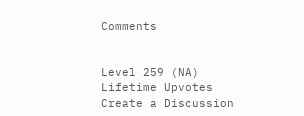Comments


Level 259 (NA)
Lifetime Upvotes
Create a Discussion